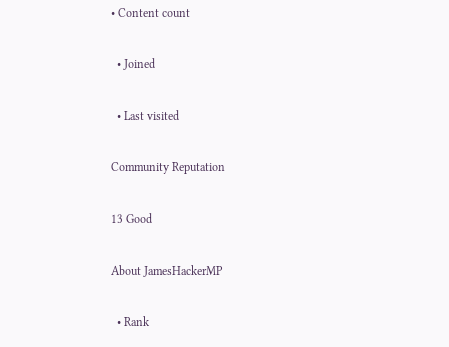• Content count

  • Joined

  • Last visited

Community Reputation

13 Good

About JamesHackerMP

  • Rank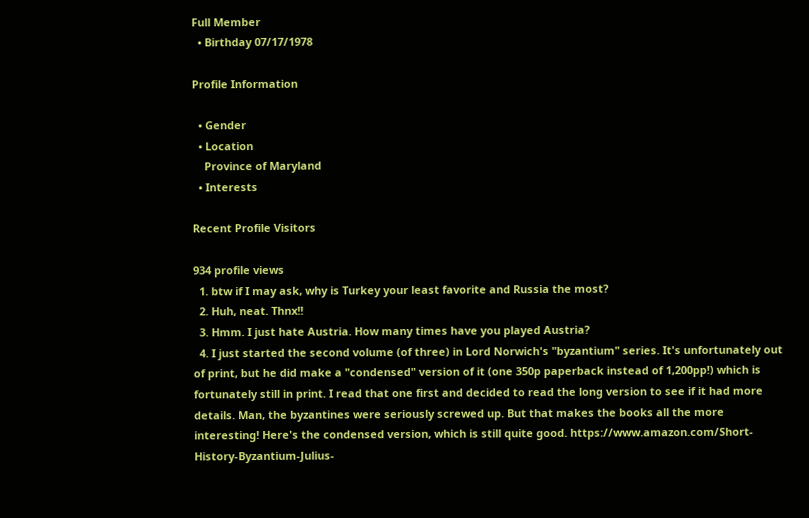Full Member
  • Birthday 07/17/1978

Profile Information

  • Gender
  • Location
    Province of Maryland
  • Interests

Recent Profile Visitors

934 profile views
  1. btw if I may ask, why is Turkey your least favorite and Russia the most?
  2. Huh, neat. Thnx!!
  3. Hmm. I just hate Austria. How many times have you played Austria?
  4. I just started the second volume (of three) in Lord Norwich's "byzantium" series. It's unfortunately out of print, but he did make a "condensed" version of it (one 350p paperback instead of 1,200pp!) which is fortunately still in print. I read that one first and decided to read the long version to see if it had more details. Man, the byzantines were seriously screwed up. But that makes the books all the more interesting! Here's the condensed version, which is still quite good. https://www.amazon.com/Short-History-Byzantium-Julius-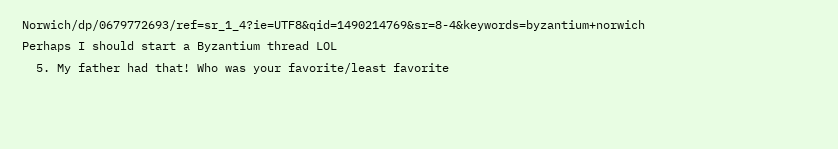Norwich/dp/0679772693/ref=sr_1_4?ie=UTF8&qid=1490214769&sr=8-4&keywords=byzantium+norwich Perhaps I should start a Byzantium thread LOL
  5. My father had that! Who was your favorite/least favorite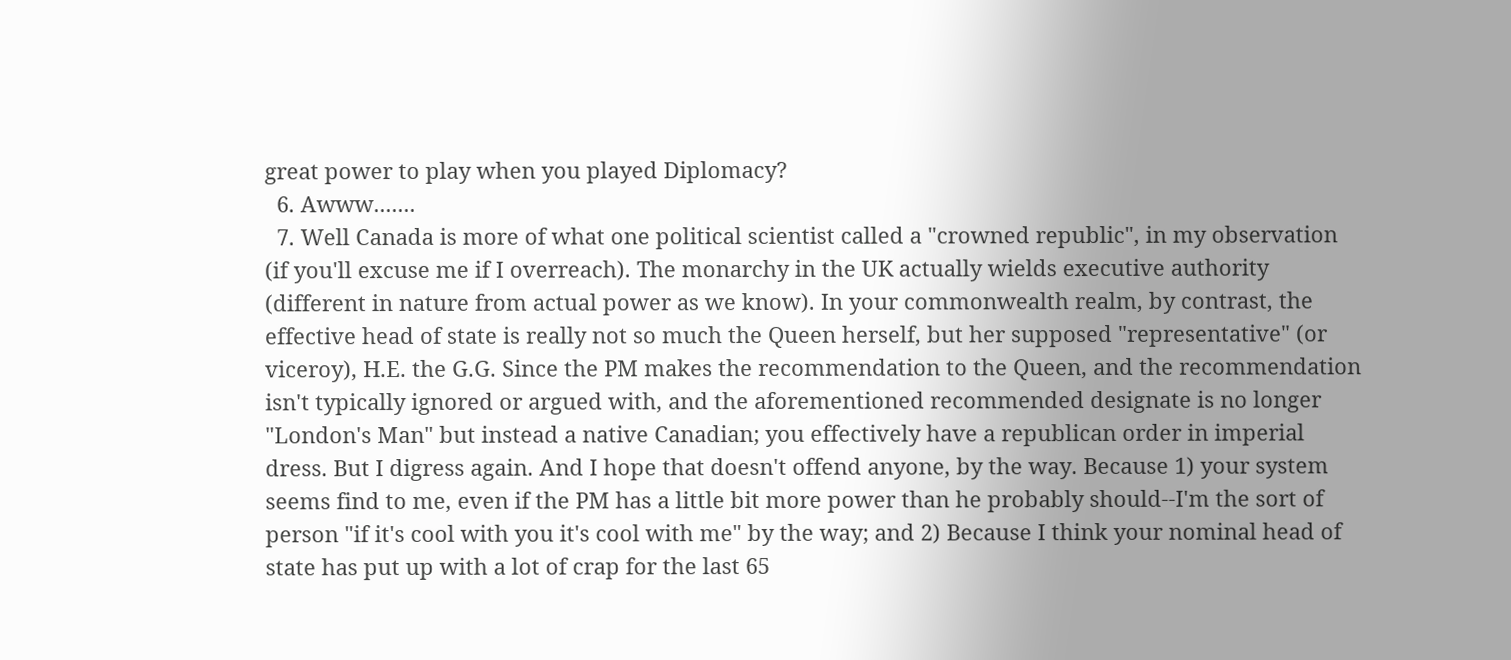great power to play when you played Diplomacy?
  6. Awww.......
  7. Well Canada is more of what one political scientist called a "crowned republic", in my observation (if you'll excuse me if I overreach). The monarchy in the UK actually wields executive authority (different in nature from actual power as we know). In your commonwealth realm, by contrast, the effective head of state is really not so much the Queen herself, but her supposed "representative" (or viceroy), H.E. the G.G. Since the PM makes the recommendation to the Queen, and the recommendation isn't typically ignored or argued with, and the aforementioned recommended designate is no longer "London's Man" but instead a native Canadian; you effectively have a republican order in imperial dress. But I digress again. And I hope that doesn't offend anyone, by the way. Because 1) your system seems find to me, even if the PM has a little bit more power than he probably should--I'm the sort of person "if it's cool with you it's cool with me" by the way; and 2) Because I think your nominal head of state has put up with a lot of crap for the last 65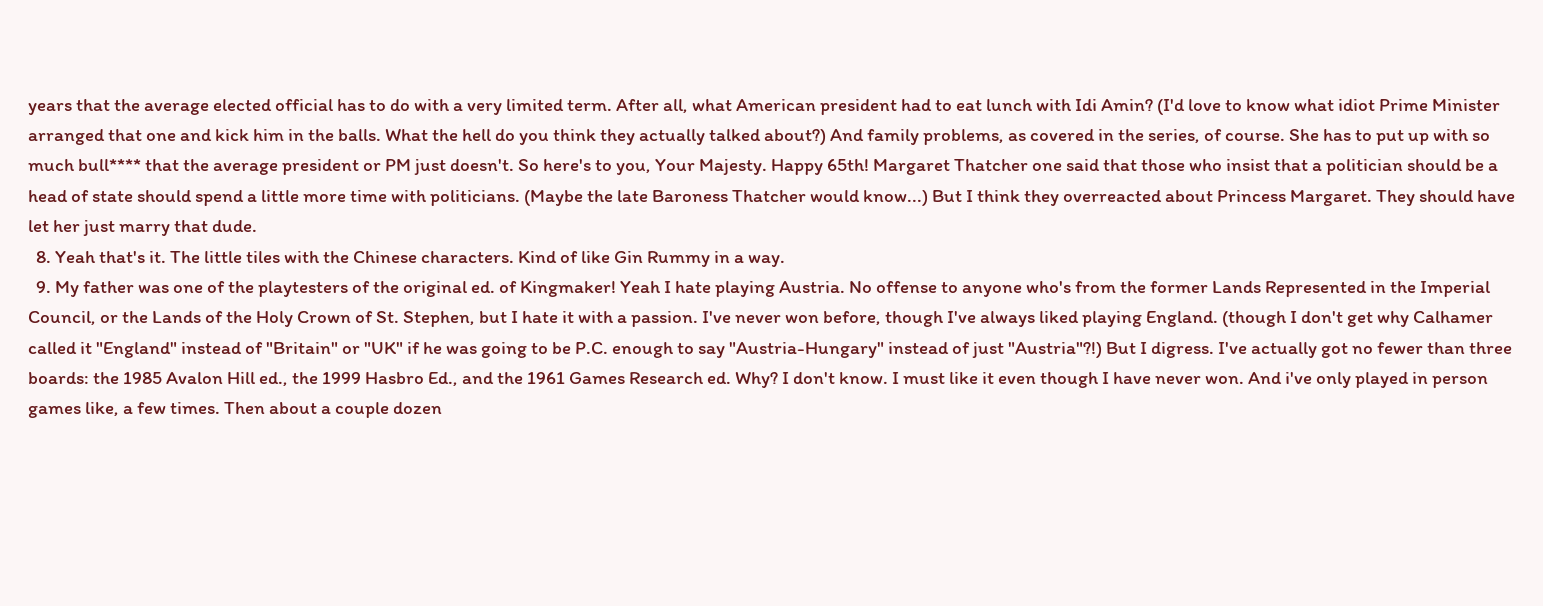years that the average elected official has to do with a very limited term. After all, what American president had to eat lunch with Idi Amin? (I'd love to know what idiot Prime Minister arranged that one and kick him in the balls. What the hell do you think they actually talked about?) And family problems, as covered in the series, of course. She has to put up with so much bull**** that the average president or PM just doesn't. So here's to you, Your Majesty. Happy 65th! Margaret Thatcher one said that those who insist that a politician should be a head of state should spend a little more time with politicians. (Maybe the late Baroness Thatcher would know...) But I think they overreacted about Princess Margaret. They should have let her just marry that dude.
  8. Yeah that's it. The little tiles with the Chinese characters. Kind of like Gin Rummy in a way.
  9. My father was one of the playtesters of the original ed. of Kingmaker! Yeah I hate playing Austria. No offense to anyone who's from the former Lands Represented in the Imperial Council, or the Lands of the Holy Crown of St. Stephen, but I hate it with a passion. I've never won before, though I've always liked playing England. (though I don't get why Calhamer called it "England" instead of "Britain" or "UK" if he was going to be P.C. enough to say "Austria-Hungary" instead of just "Austria"?!) But I digress. I've actually got no fewer than three boards: the 1985 Avalon Hill ed., the 1999 Hasbro Ed., and the 1961 Games Research ed. Why? I don't know. I must like it even though I have never won. And i've only played in person games like, a few times. Then about a couple dozen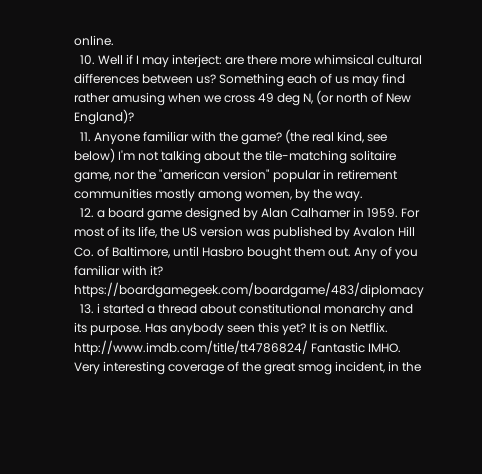online.
  10. Well if I may interject: are there more whimsical cultural differences between us? Something each of us may find rather amusing when we cross 49 deg N, (or north of New England)?
  11. Anyone familiar with the game? (the real kind, see below) I'm not talking about the tile-matching solitaire game, nor the "american version" popular in retirement communities mostly among women, by the way.
  12. a board game designed by Alan Calhamer in 1959. For most of its life, the US version was published by Avalon Hill Co. of Baltimore, until Hasbro bought them out. Any of you familiar with it? https://boardgamegeek.com/boardgame/483/diplomacy
  13. i started a thread about constitutional monarchy and its purpose. Has anybody seen this yet? It is on Netflix. http://www.imdb.com/title/tt4786824/ Fantastic IMHO. Very interesting coverage of the great smog incident, in the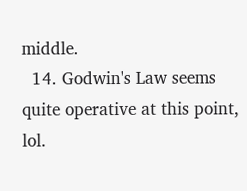middle.
  14. Godwin's Law seems quite operative at this point, lol.